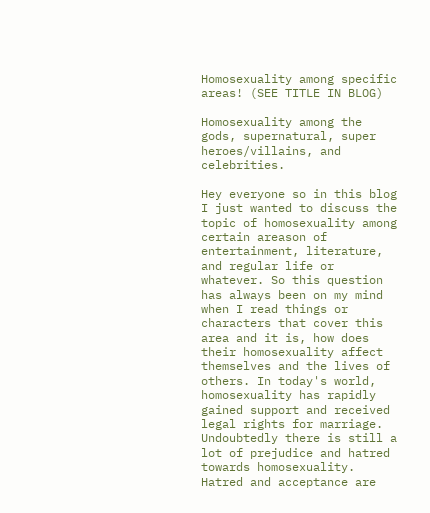Homosexuality among specific areas! (SEE TITLE IN BLOG)

Homosexuality among the gods, supernatural, super heroes/villains, and celebrities.

Hey everyone so in this blog I just wanted to discuss the topic of homosexuality among certain areason of entertainment, literature, and regular life or whatever. So this question has always been on my mind when I read things or characters that cover this area and it is, how does their homosexuality affect themselves and the lives of others. In today's world, homosexuality has rapidly gained support and received legal rights for marriage. Undoubtedly there is still a lot of prejudice and hatred towards homosexuality. Hatred and acceptance are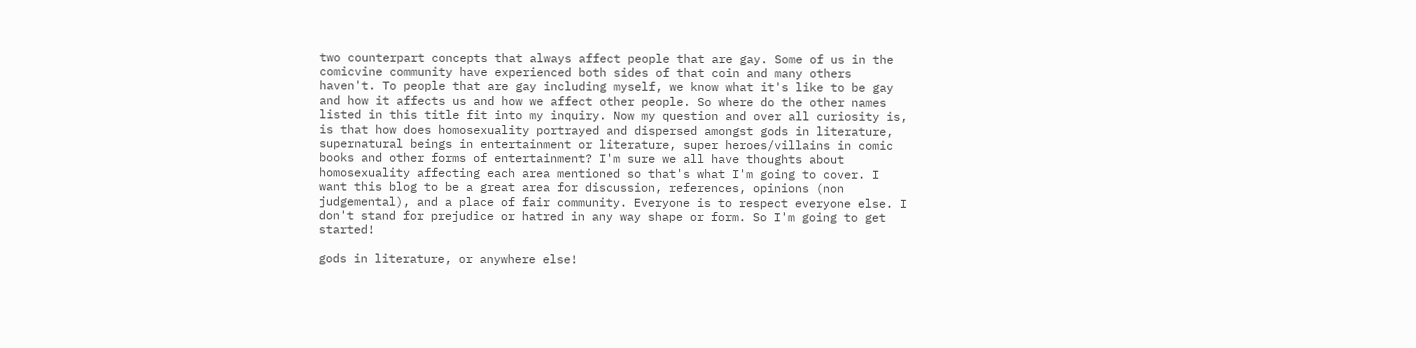two counterpart concepts that always affect people that are gay. Some of us in the comicvine community have experienced both sides of that coin and many others haven't. To people that are gay including myself, we know what it's like to be gay and how it affects us and how we affect other people. So where do the other names listed in this title fit into my inquiry. Now my question and over all curiosity is, is that how does homosexuality portrayed and dispersed amongst gods in literature, supernatural beings in entertainment or literature, super heroes/villains in comic books and other forms of entertainment? I'm sure we all have thoughts about homosexuality affecting each area mentioned so that's what I'm going to cover. I want this blog to be a great area for discussion, references, opinions (non judgemental), and a place of fair community. Everyone is to respect everyone else. I don't stand for prejudice or hatred in any way shape or form. So I'm going to get started!

gods in literature, or anywhere else!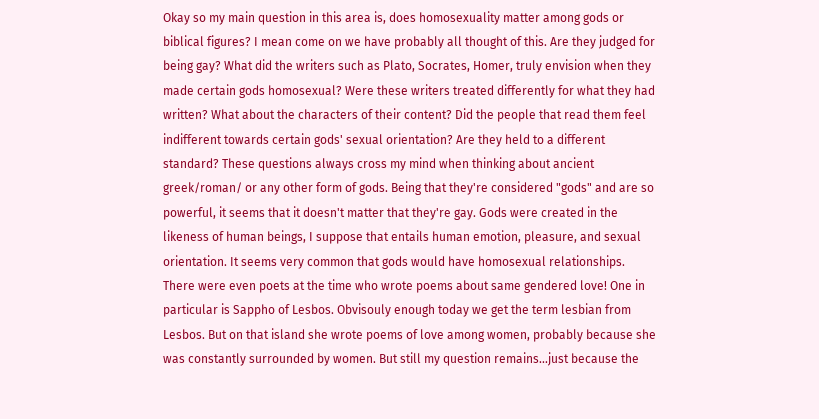Okay so my main question in this area is, does homosexuality matter among gods or biblical figures? I mean come on we have probably all thought of this. Are they judged for being gay? What did the writers such as Plato, Socrates, Homer, truly envision when they made certain gods homosexual? Were these writers treated differently for what they had written? What about the characters of their content? Did the people that read them feel indifferent towards certain gods' sexual orientation? Are they held to a different standard? These questions always cross my mind when thinking about ancient greek/roman/ or any other form of gods. Being that they're considered "gods" and are so powerful, it seems that it doesn't matter that they're gay. Gods were created in the likeness of human beings, I suppose that entails human emotion, pleasure, and sexual orientation. It seems very common that gods would have homosexual relationships. There were even poets at the time who wrote poems about same gendered love! One in particular is Sappho of Lesbos. Obvisouly enough today we get the term lesbian from Lesbos. But on that island she wrote poems of love among women, probably because she was constantly surrounded by women. But still my question remains...just because the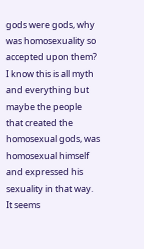gods were gods, why was homosexuality so accepted upon them? I know this is all myth and everything but maybe the people that created the homosexual gods, was homosexual himself and expressed his sexuality in that way. It seems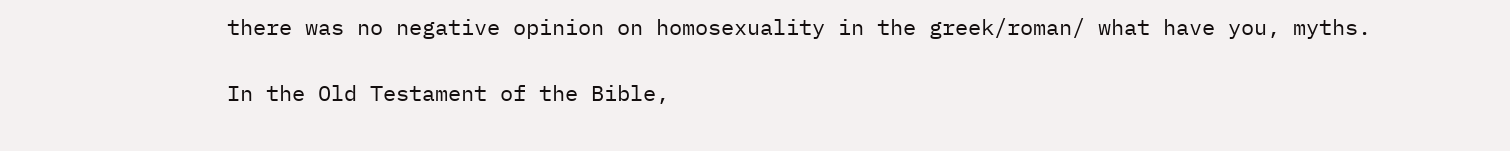there was no negative opinion on homosexuality in the greek/roman/ what have you, myths.

In the Old Testament of the Bible,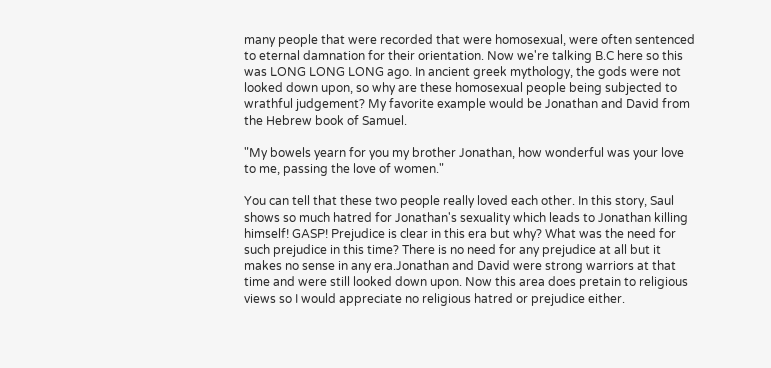many people that were recorded that were homosexual, were often sentenced to eternal damnation for their orientation. Now we're talking B.C here so this was LONG LONG LONG ago. In ancient greek mythology, the gods were not looked down upon, so why are these homosexual people being subjected to wrathful judgement? My favorite example would be Jonathan and David from the Hebrew book of Samuel.

"My bowels yearn for you my brother Jonathan, how wonderful was your love to me, passing the love of women."

You can tell that these two people really loved each other. In this story, Saul shows so much hatred for Jonathan's sexuality which leads to Jonathan killing himself! GASP! Prejudice is clear in this era but why? What was the need for such prejudice in this time? There is no need for any prejudice at all but it makes no sense in any era.Jonathan and David were strong warriors at that time and were still looked down upon. Now this area does pretain to religious views so I would appreciate no religious hatred or prejudice either.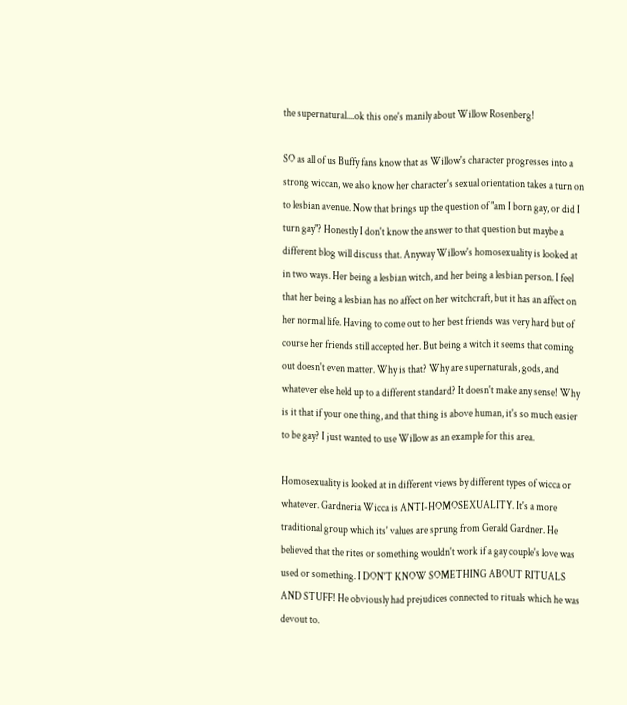the supernatural....ok this one's manily about Willow Rosenberg!

SO as all of us Buffy fans know that as Willow's character progresses into a strong wiccan, we also know her character's sexual orientation takes a turn on to lesbian avenue. Now that brings up the question of "am I born gay, or did I turn gay"? Honestly I don't know the answer to that question but maybe a different blog will discuss that. Anyway Willow's homosexuality is looked at in two ways. Her being a lesbian witch, and her being a lesbian person. I feel that her being a lesbian has no affect on her witchcraft, but it has an affect on her normal life. Having to come out to her best friends was very hard but of course her friends still accepted her. But being a witch it seems that coming out doesn't even matter. Why is that? Why are supernaturals, gods, and whatever else held up to a different standard? It doesn't make any sense! Why is it that if your one thing, and that thing is above human, it's so much easier to be gay? I just wanted to use Willow as an example for this area.

Homosexuality is looked at in different views by different types of wicca or whatever. Gardneria Wicca is ANTI-HOMOSEXUALITY. It's a more traditional group which its' values are sprung from Gerald Gardner. He believed that the rites or something wouldn't work if a gay couple's love was used or something. I DON'T KNOW SOMETHING ABOUT RITUALS AND STUFF! He obviously had prejudices connected to rituals which he was devout to.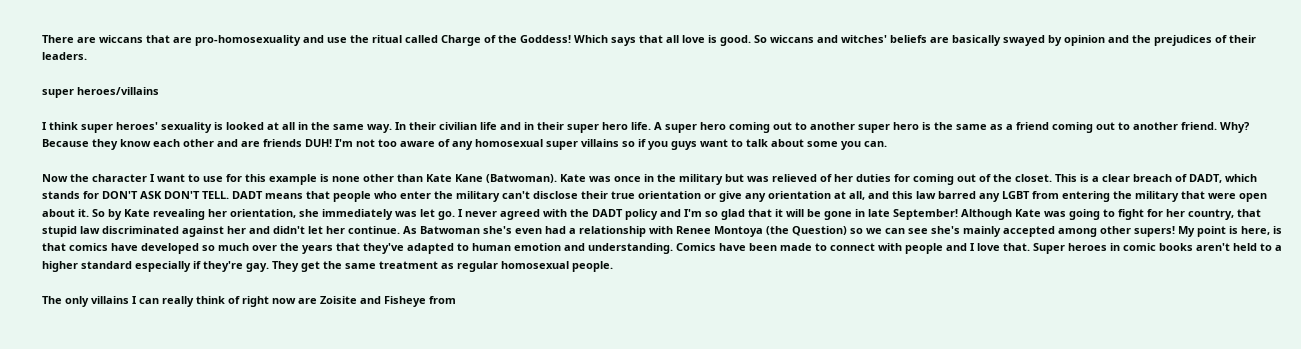There are wiccans that are pro-homosexuality and use the ritual called Charge of the Goddess! Which says that all love is good. So wiccans and witches' beliefs are basically swayed by opinion and the prejudices of their leaders.

super heroes/villains

I think super heroes' sexuality is looked at all in the same way. In their civilian life and in their super hero life. A super hero coming out to another super hero is the same as a friend coming out to another friend. Why? Because they know each other and are friends DUH! I'm not too aware of any homosexual super villains so if you guys want to talk about some you can.

Now the character I want to use for this example is none other than Kate Kane (Batwoman). Kate was once in the military but was relieved of her duties for coming out of the closet. This is a clear breach of DADT, which stands for DON'T ASK DON'T TELL. DADT means that people who enter the military can't disclose their true orientation or give any orientation at all, and this law barred any LGBT from entering the military that were open about it. So by Kate revealing her orientation, she immediately was let go. I never agreed with the DADT policy and I'm so glad that it will be gone in late September! Although Kate was going to fight for her country, that stupid law discriminated against her and didn't let her continue. As Batwoman she's even had a relationship with Renee Montoya (the Question) so we can see she's mainly accepted among other supers! My point is here, is that comics have developed so much over the years that they've adapted to human emotion and understanding. Comics have been made to connect with people and I love that. Super heroes in comic books aren't held to a higher standard especially if they're gay. They get the same treatment as regular homosexual people.

The only villains I can really think of right now are Zoisite and Fisheye from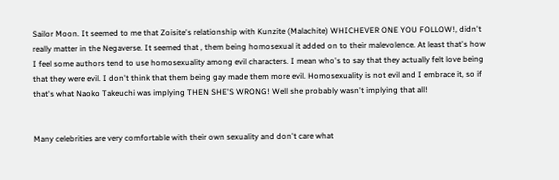Sailor Moon. It seemed to me that Zoisite's relationship with Kunzite (Malachite) WHICHEVER ONE YOU FOLLOW!, didn't really matter in the Negaverse. It seemed that , them being homosexual it added on to their malevolence. At least that's how I feel some authors tend to use homosexuality among evil characters. I mean who's to say that they actually felt love being that they were evil. I don't think that them being gay made them more evil. Homosexuality is not evil and I embrace it, so if that's what Naoko Takeuchi was implying THEN SHE'S WRONG! Well she probably wasn't implying that all!


Many celebrities are very comfortable with their own sexuality and don't care what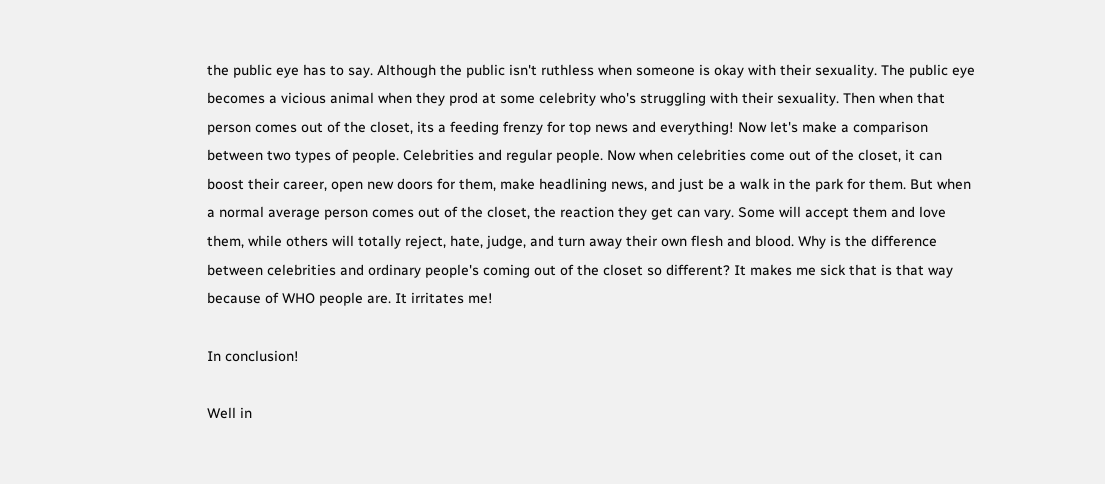the public eye has to say. Although the public isn't ruthless when someone is okay with their sexuality. The public eye becomes a vicious animal when they prod at some celebrity who's struggling with their sexuality. Then when that person comes out of the closet, its a feeding frenzy for top news and everything! Now let's make a comparison between two types of people. Celebrities and regular people. Now when celebrities come out of the closet, it can boost their career, open new doors for them, make headlining news, and just be a walk in the park for them. But when a normal average person comes out of the closet, the reaction they get can vary. Some will accept them and love them, while others will totally reject, hate, judge, and turn away their own flesh and blood. Why is the difference between celebrities and ordinary people's coming out of the closet so different? It makes me sick that is that way because of WHO people are. It irritates me!

In conclusion!

Well in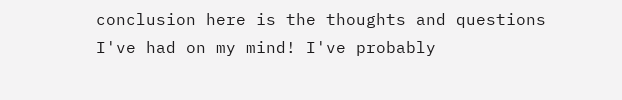conclusion here is the thoughts and questions I've had on my mind! I've probably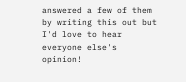answered a few of them by writing this out but I'd love to hear everyone else's opinion!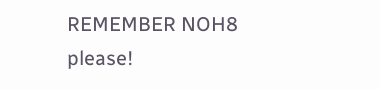REMEMBER NOH8 please!